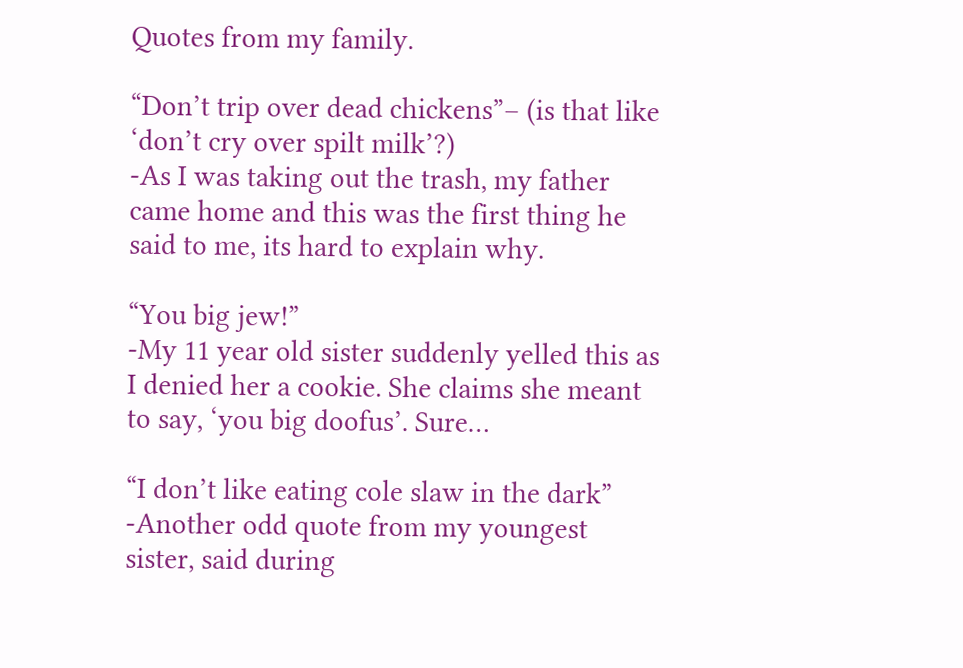Quotes from my family.

“Don’t trip over dead chickens”– (is that like ‘don’t cry over spilt milk’?)
-As I was taking out the trash, my father came home and this was the first thing he said to me, its hard to explain why.

“You big jew!”
-My 11 year old sister suddenly yelled this as I denied her a cookie. She claims she meant to say, ‘you big doofus’. Sure…

“I don’t like eating cole slaw in the dark”
-Another odd quote from my youngest sister, said during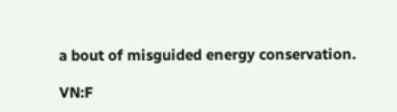a bout of misguided energy conservation.

VN:F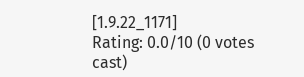[1.9.22_1171]
Rating: 0.0/10 (0 votes cast)